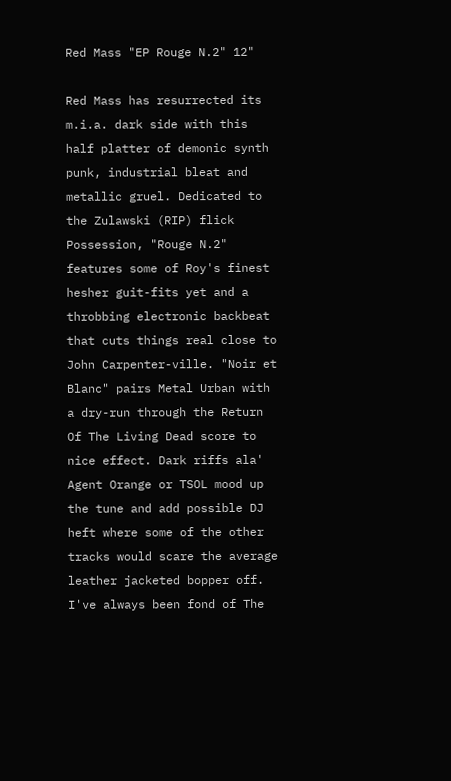Red Mass "EP Rouge N.2" 12"

Red Mass has resurrected its m.i.a. dark side with this half platter of demonic synth punk, industrial bleat and metallic gruel. Dedicated to the Zulawski (RIP) flick Possession, "Rouge N.2" features some of Roy's finest hesher guit-fits yet and a throbbing electronic backbeat that cuts things real close to John Carpenter-ville. "Noir et Blanc" pairs Metal Urban with a dry-run through the Return Of The Living Dead score to nice effect. Dark riffs ala' Agent Orange or TSOL mood up the tune and add possible DJ heft where some of the other tracks would scare the average leather jacketed bopper off. I've always been fond of The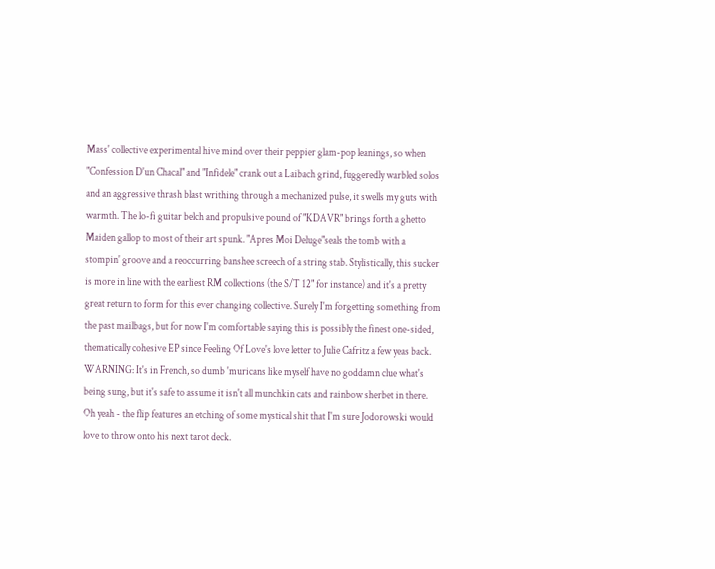Mass' collective experimental hive mind over their peppier glam-pop leanings, so when "Confession D'un Chacal" and "Infidele" crank out a Laibach grind, fuggeredly warbled solos and an aggressive thrash blast writhing through a mechanized pulse, it swells my guts with warmth. The lo-fi guitar belch and propulsive pound of "KDAVR" brings forth a ghetto Maiden gallop to most of their art spunk. "Apres Moi Deluge"seals the tomb with a stompin' groove and a reoccurring banshee screech of a string stab. Stylistically, this sucker is more in line with the earliest RM collections (the S/T 12" for instance) and it's a pretty great return to form for this ever changing collective. Surely I'm forgetting something from the past mailbags, but for now I'm comfortable saying this is possibly the finest one-sided, thematically cohesive EP since Feeling Of Love's love letter to Julie Cafritz a few yeas back. WARNING: It's in French, so dumb 'muricans like myself have no goddamn clue what's being sung, but it's safe to assume it isn't all munchkin cats and rainbow sherbet in there. Oh yeah - the flip features an etching of some mystical shit that I'm sure Jodorowski would love to throw onto his next tarot deck.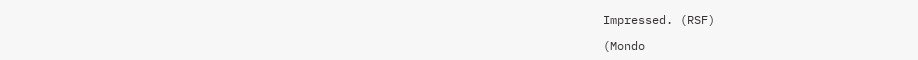Impressed. (RSF)

(Mondo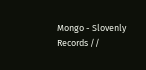Mongo - Slovenly Records //